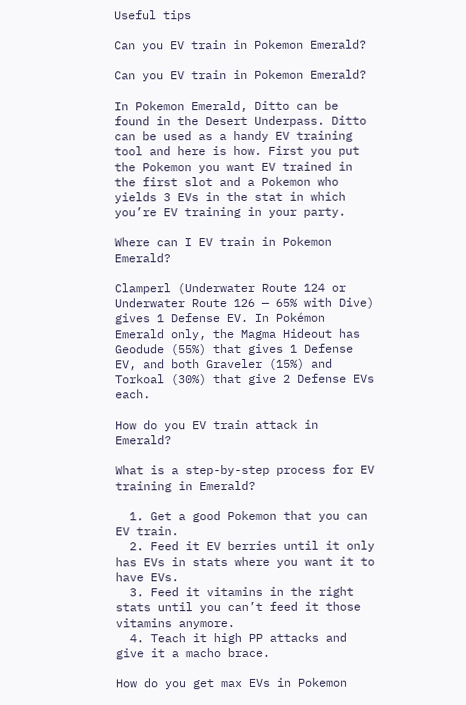Useful tips

Can you EV train in Pokemon Emerald?

Can you EV train in Pokemon Emerald?

In Pokemon Emerald, Ditto can be found in the Desert Underpass. Ditto can be used as a handy EV training tool and here is how. First you put the Pokemon you want EV trained in the first slot and a Pokemon who yields 3 EVs in the stat in which you’re EV training in your party.

Where can I EV train in Pokemon Emerald?

Clamperl (Underwater Route 124 or Underwater Route 126 — 65% with Dive) gives 1 Defense EV. In Pokémon Emerald only, the Magma Hideout has Geodude (55%) that gives 1 Defense EV, and both Graveler (15%) and Torkoal (30%) that give 2 Defense EVs each.

How do you EV train attack in Emerald?

What is a step-by-step process for EV training in Emerald?

  1. Get a good Pokemon that you can EV train.
  2. Feed it EV berries until it only has EVs in stats where you want it to have EVs.
  3. Feed it vitamins in the right stats until you can’t feed it those vitamins anymore.
  4. Teach it high PP attacks and give it a macho brace.

How do you get max EVs in Pokemon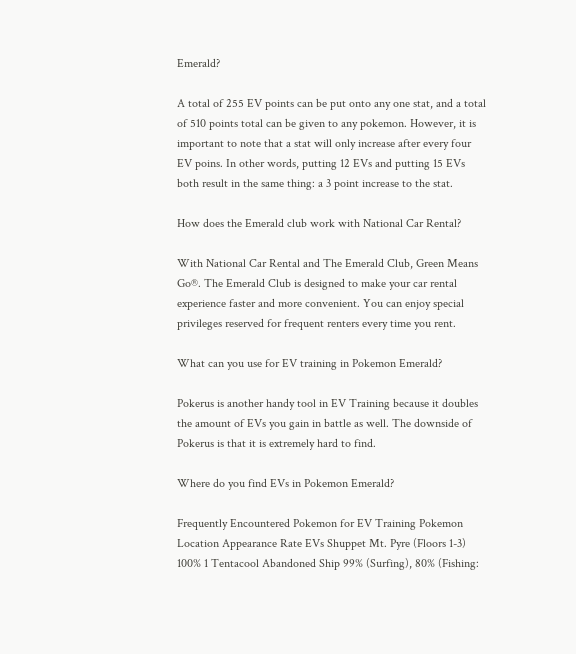Emerald?

A total of 255 EV points can be put onto any one stat, and a total of 510 points total can be given to any pokemon. However, it is important to note that a stat will only increase after every four EV poins. In other words, putting 12 EVs and putting 15 EVs both result in the same thing: a 3 point increase to the stat.

How does the Emerald club work with National Car Rental?

With National Car Rental and The Emerald Club, Green Means Go®. The Emerald Club is designed to make your car rental experience faster and more convenient. You can enjoy special privileges reserved for frequent renters every time you rent.

What can you use for EV training in Pokemon Emerald?

Pokerus is another handy tool in EV Training because it doubles the amount of EVs you gain in battle as well. The downside of Pokerus is that it is extremely hard to find.

Where do you find EVs in Pokemon Emerald?

Frequently Encountered Pokemon for EV Training Pokemon Location Appearance Rate EVs Shuppet Mt. Pyre (Floors 1-3) 100% 1 Tentacool Abandoned Ship 99% (Surfing), 80% (Fishing: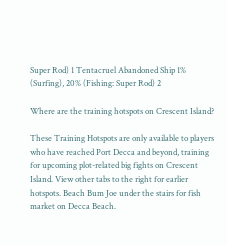Super Rod) 1 Tentacruel Abandoned Ship 1% (Surfing), 20% (Fishing: Super Rod) 2

Where are the training hotspots on Crescent Island?

These Training Hotspots are only available to players who have reached Port Decca and beyond, training for upcoming plot-related big fights on Crescent Island. View other tabs to the right for earlier hotspots. Beach Bum Joe under the stairs for fish market on Decca Beach.